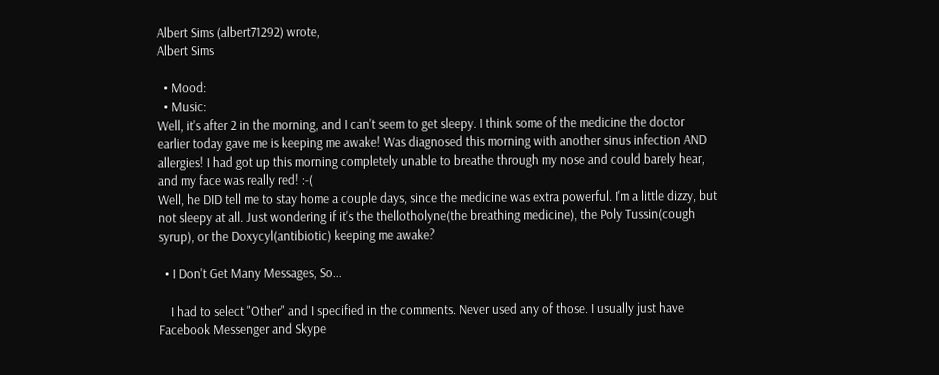Albert Sims (albert71292) wrote,
Albert Sims

  • Mood:
  • Music:
Well, it's after 2 in the morning, and I can't seem to get sleepy. I think some of the medicine the doctor earlier today gave me is keeping me awake! Was diagnosed this morning with another sinus infection AND allergies! I had got up this morning completely unable to breathe through my nose and could barely hear, and my face was really red! :-(
Well, he DID tell me to stay home a couple days, since the medicine was extra powerful. I'm a little dizzy, but not sleepy at all. Just wondering if it's the thellotholyne(the breathing medicine), the Poly Tussin(cough syrup), or the Doxycyl(antibiotic) keeping me awake?

  • I Don't Get Many Messages, So...

    I had to select "Other" and I specified in the comments. Never used any of those. I usually just have Facebook Messenger and Skype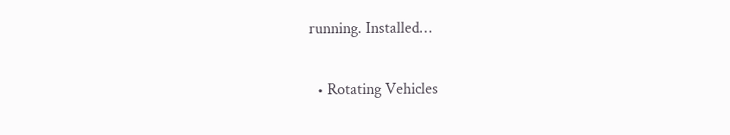running. Installed…

  • Rotating Vehicles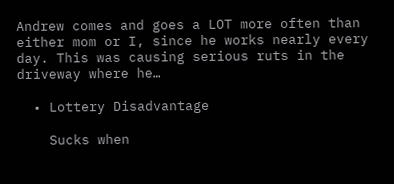Andrew comes and goes a LOT more often than either mom or I, since he works nearly every day. This was causing serious ruts in the driveway where he…

  • Lottery Disadvantage

    Sucks when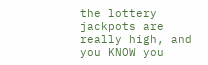the lottery jackpots are really high, and you KNOW you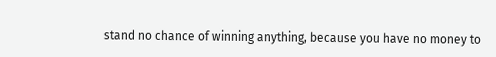stand no chance of winning anything, because you have no money to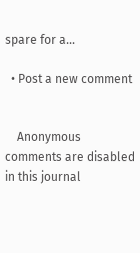spare for a…

  • Post a new comment


    Anonymous comments are disabled in this journal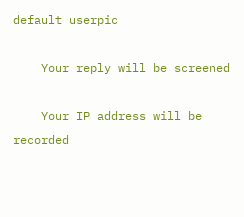default userpic

    Your reply will be screened

    Your IP address will be recorded